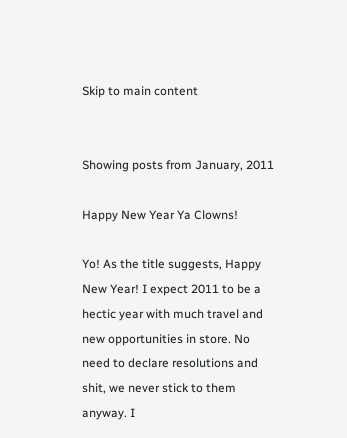Skip to main content


Showing posts from January, 2011

Happy New Year Ya Clowns!

Yo! As the title suggests, Happy New Year! I expect 2011 to be a hectic year with much travel and new opportunities in store. No need to declare resolutions and shit, we never stick to them anyway. I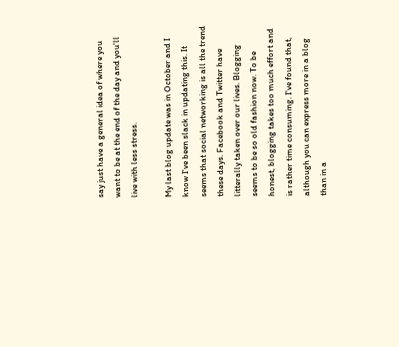say just have a general idea of where you want to be at the end of the day and you'll live with less stress.

My last blog update was in October and I know I've been slack in updating this. It seems that social networking is all the trend these days. Facebook and Twitter have litterally taken over our lives. Blogging seems to be so old fashion now. To be honest, blogging takes too much effort and is rather time consuming. I've found that, although you can express more in a blog than in a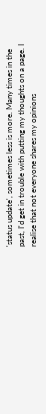'status update', sometimes less is more. Many times in the past, I'd get in trouble with putting my thoughts on a page. I realise that not everyone shares my opinions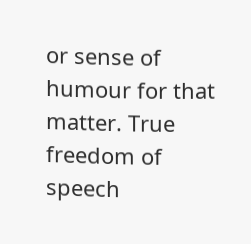or sense of humour for that matter. True freedom of speech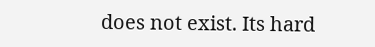does not exist. Its hard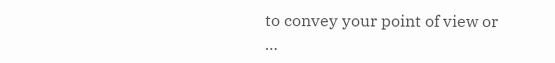to convey your point of view or …